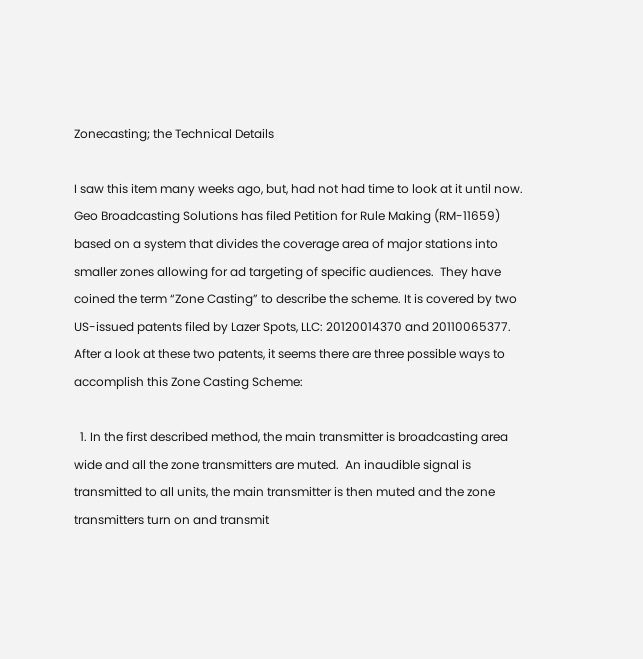Zonecasting; the Technical Details

I saw this item many weeks ago, but, had not had time to look at it until now.  Geo Broadcasting Solutions has filed Petition for Rule Making (RM-11659) based on a system that divides the coverage area of major stations into smaller zones allowing for ad targeting of specific audiences.  They have coined the term “Zone Casting” to describe the scheme. It is covered by two US-issued patents filed by Lazer Spots, LLC: 20120014370 and 20110065377.  After a look at these two patents, it seems there are three possible ways to accomplish this Zone Casting Scheme:

  1. In the first described method, the main transmitter is broadcasting area wide and all the zone transmitters are muted.  An inaudible signal is transmitted to all units, the main transmitter is then muted and the zone transmitters turn on and transmit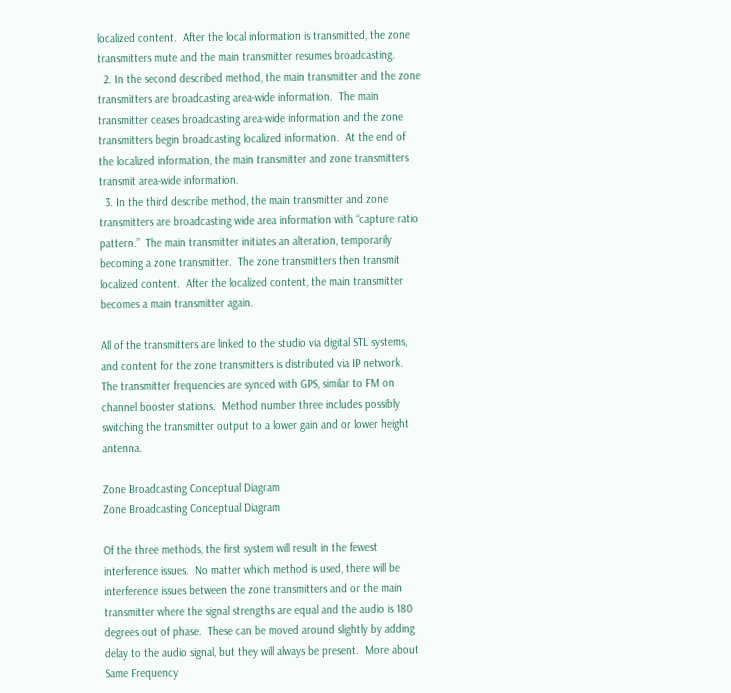localized content.  After the local information is transmitted, the zone transmitters mute and the main transmitter resumes broadcasting.
  2. In the second described method, the main transmitter and the zone transmitters are broadcasting area-wide information.  The main transmitter ceases broadcasting area-wide information and the zone transmitters begin broadcasting localized information.  At the end of the localized information, the main transmitter and zone transmitters transmit area-wide information.
  3. In the third describe method, the main transmitter and zone transmitters are broadcasting wide area information with “capture ratio pattern.”  The main transmitter initiates an alteration, temporarily becoming a zone transmitter.  The zone transmitters then transmit localized content.  After the localized content, the main transmitter becomes a main transmitter again.

All of the transmitters are linked to the studio via digital STL systems, and content for the zone transmitters is distributed via IP network.  The transmitter frequencies are synced with GPS, similar to FM on channel booster stations.  Method number three includes possibly switching the transmitter output to a lower gain and or lower height antenna.

Zone Broadcasting Conceptual Diagram
Zone Broadcasting Conceptual Diagram

Of the three methods, the first system will result in the fewest interference issues.  No matter which method is used, there will be interference issues between the zone transmitters and or the main transmitter where the signal strengths are equal and the audio is 180 degrees out of phase.  These can be moved around slightly by adding delay to the audio signal, but they will always be present.  More about Same Frequency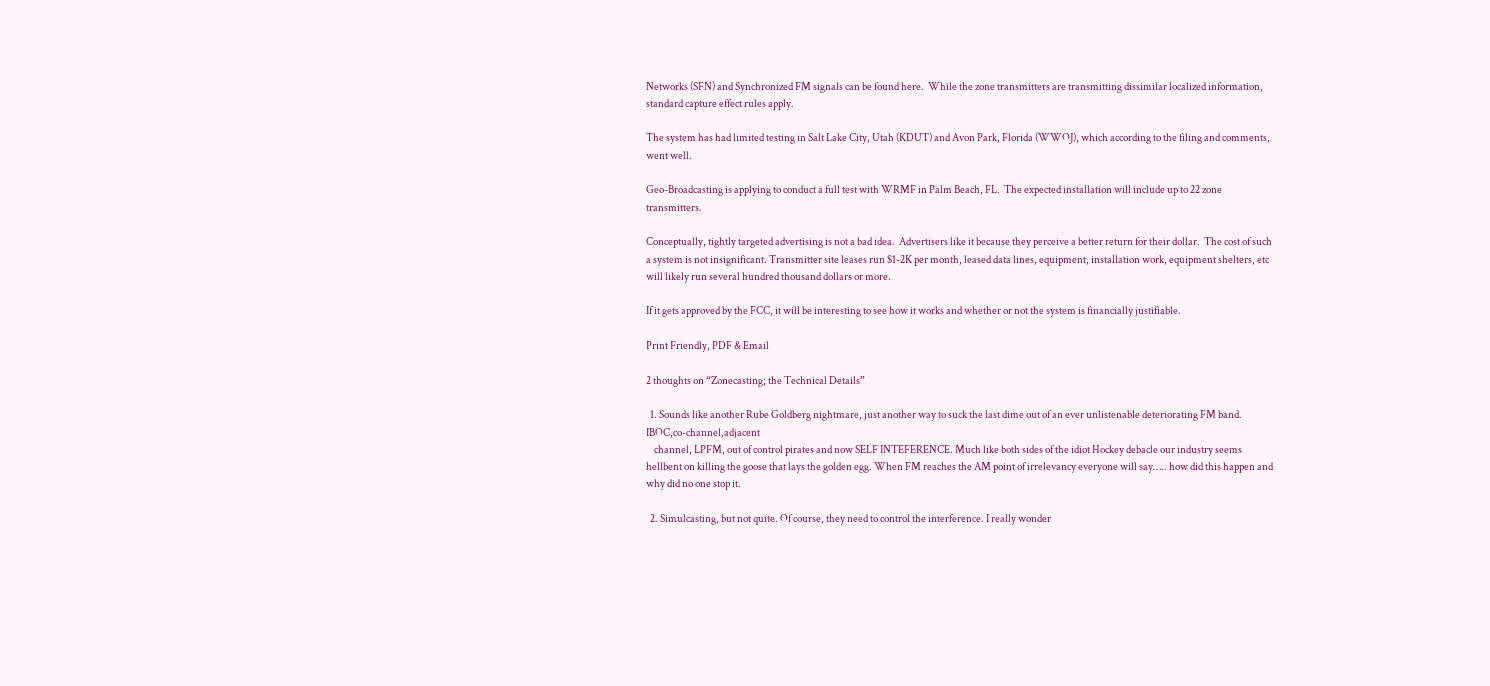Networks (SFN) and Synchronized FM signals can be found here.  While the zone transmitters are transmitting dissimilar localized information, standard capture effect rules apply.

The system has had limited testing in Salt Lake City, Utah (KDUT) and Avon Park, Florida (WWOJ), which according to the filing and comments, went well.

Geo-Broadcasting is applying to conduct a full test with WRMF in Palm Beach, FL.  The expected installation will include up to 22 zone transmitters.

Conceptually, tightly targeted advertising is not a bad idea.  Advertisers like it because they perceive a better return for their dollar.  The cost of such a system is not insignificant. Transmitter site leases run $1-2K per month, leased data lines, equipment, installation work, equipment shelters, etc will likely run several hundred thousand dollars or more.

If it gets approved by the FCC, it will be interesting to see how it works and whether or not the system is financially justifiable.

Print Friendly, PDF & Email

2 thoughts on “Zonecasting; the Technical Details”

  1. Sounds like another Rube Goldberg nightmare, just another way to suck the last dime out of an ever unlistenable deteriorating FM band. IBOC,co-channel,adjacent
    channel, LPFM, out of control pirates and now SELF INTEFERENCE. Much like both sides of the idiot Hockey debacle our industry seems hellbent on killing the goose that lays the golden egg. When FM reaches the AM point of irrelevancy everyone will say….. how did this happen and why did no one stop it.

  2. Simulcasting, but not quite. Of course, they need to control the interference. I really wonder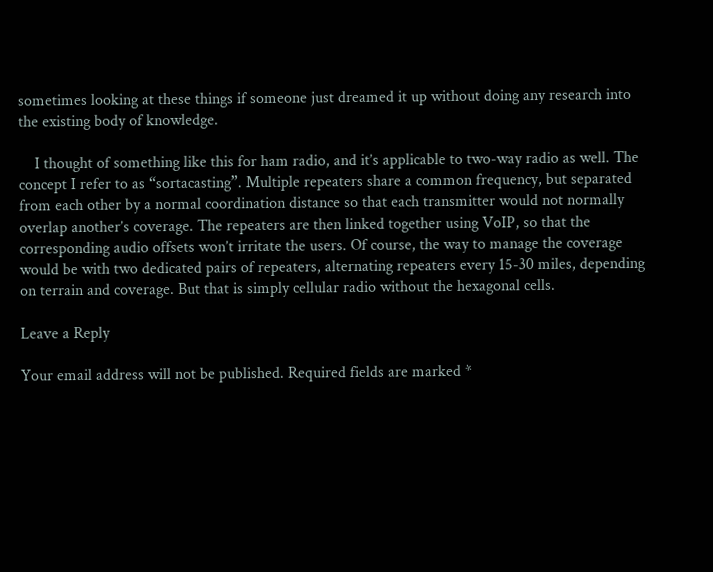sometimes looking at these things if someone just dreamed it up without doing any research into the existing body of knowledge.

    I thought of something like this for ham radio, and it’s applicable to two-way radio as well. The concept I refer to as “sortacasting”. Multiple repeaters share a common frequency, but separated from each other by a normal coordination distance so that each transmitter would not normally overlap another’s coverage. The repeaters are then linked together using VoIP, so that the corresponding audio offsets won’t irritate the users. Of course, the way to manage the coverage would be with two dedicated pairs of repeaters, alternating repeaters every 15-30 miles, depending on terrain and coverage. But that is simply cellular radio without the hexagonal cells.

Leave a Reply

Your email address will not be published. Required fields are marked *